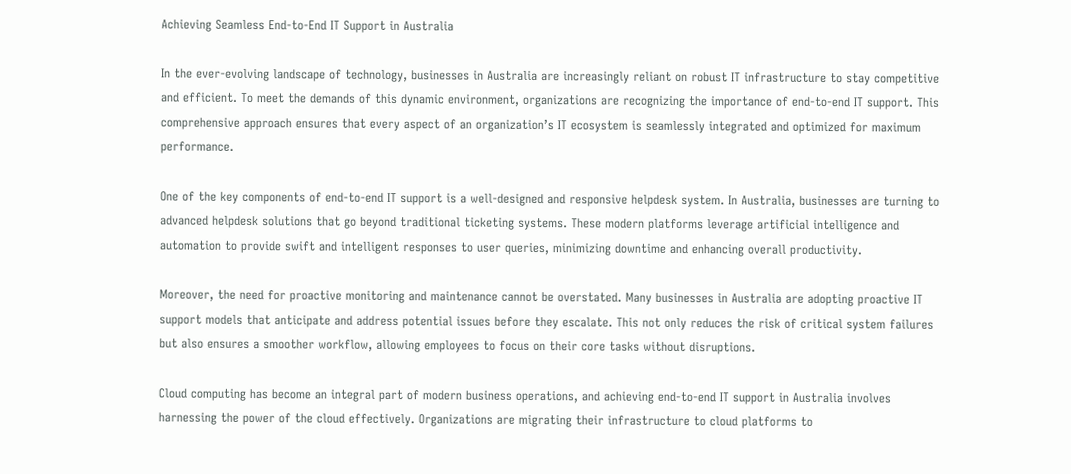Achieving Seamless End-to-End IT Support in Australia

In the ever-evolving landscape of technology, businesses in Australia are increasingly reliant on robust IT infrastructure to stay competitive and efficient. To meet the demands of this dynamic environment, organizations are recognizing the importance of end-to-end IT support. This comprehensive approach ensures that every aspect of an organization’s IT ecosystem is seamlessly integrated and optimized for maximum performance.

One of the key components of end-to-end IT support is a well-designed and responsive helpdesk system. In Australia, businesses are turning to advanced helpdesk solutions that go beyond traditional ticketing systems. These modern platforms leverage artificial intelligence and automation to provide swift and intelligent responses to user queries, minimizing downtime and enhancing overall productivity.

Moreover, the need for proactive monitoring and maintenance cannot be overstated. Many businesses in Australia are adopting proactive IT support models that anticipate and address potential issues before they escalate. This not only reduces the risk of critical system failures but also ensures a smoother workflow, allowing employees to focus on their core tasks without disruptions.

Cloud computing has become an integral part of modern business operations, and achieving end-to-end IT support in Australia involves harnessing the power of the cloud effectively. Organizations are migrating their infrastructure to cloud platforms to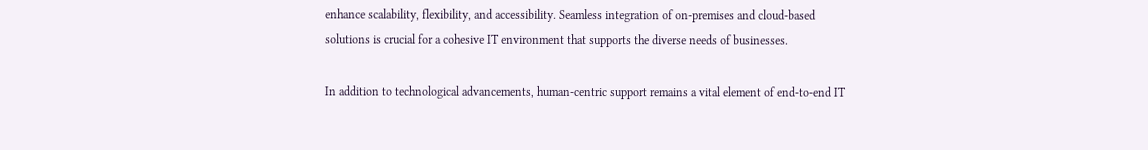enhance scalability, flexibility, and accessibility. Seamless integration of on-premises and cloud-based solutions is crucial for a cohesive IT environment that supports the diverse needs of businesses.

In addition to technological advancements, human-centric support remains a vital element of end-to-end IT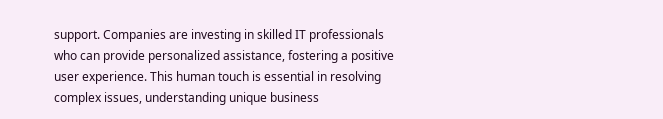support. Companies are investing in skilled IT professionals who can provide personalized assistance, fostering a positive user experience. This human touch is essential in resolving complex issues, understanding unique business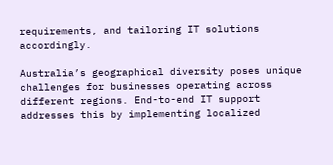requirements, and tailoring IT solutions accordingly.

Australia’s geographical diversity poses unique challenges for businesses operating across different regions. End-to-end IT support addresses this by implementing localized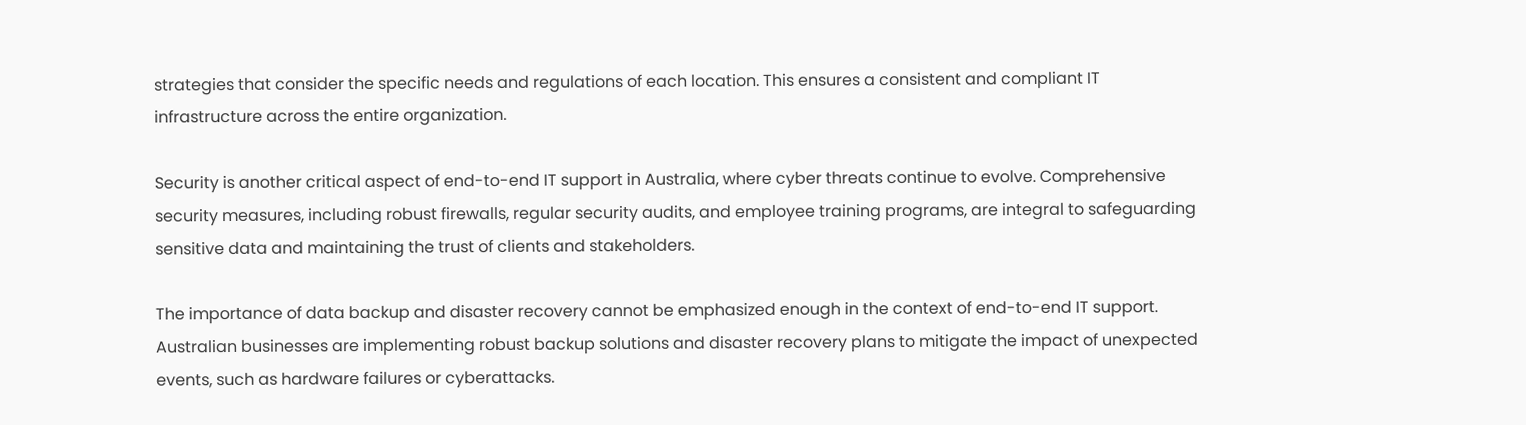strategies that consider the specific needs and regulations of each location. This ensures a consistent and compliant IT infrastructure across the entire organization.

Security is another critical aspect of end-to-end IT support in Australia, where cyber threats continue to evolve. Comprehensive security measures, including robust firewalls, regular security audits, and employee training programs, are integral to safeguarding sensitive data and maintaining the trust of clients and stakeholders.

The importance of data backup and disaster recovery cannot be emphasized enough in the context of end-to-end IT support. Australian businesses are implementing robust backup solutions and disaster recovery plans to mitigate the impact of unexpected events, such as hardware failures or cyberattacks.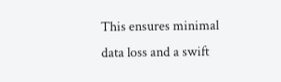This ensures minimal data loss and a swift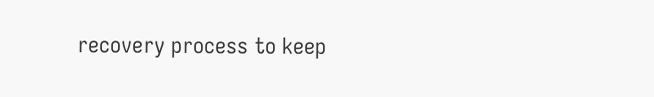recovery process to keep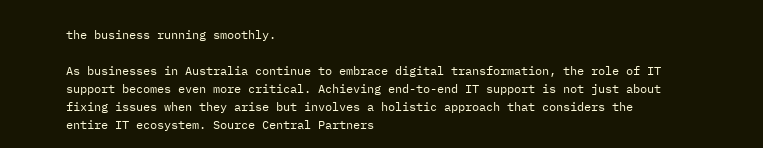the business running smoothly.

As businesses in Australia continue to embrace digital transformation, the role of IT support becomes even more critical. Achieving end-to-end IT support is not just about fixing issues when they arise but involves a holistic approach that considers the entire IT ecosystem. Source Central Partners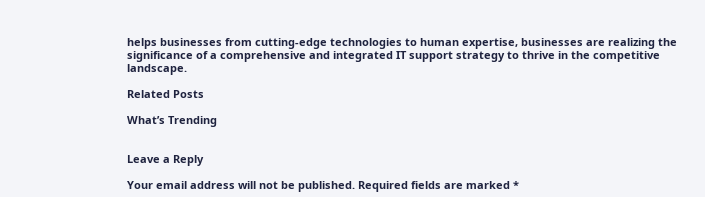helps businesses from cutting-edge technologies to human expertise, businesses are realizing the significance of a comprehensive and integrated IT support strategy to thrive in the competitive landscape.

Related Posts

What’s Trending


Leave a Reply

Your email address will not be published. Required fields are marked *